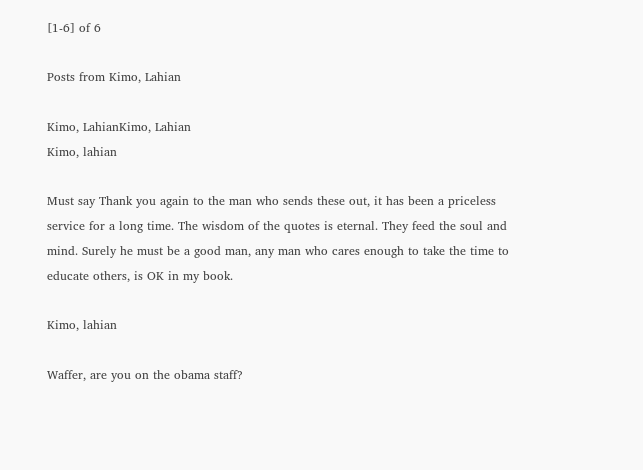[1-6] of 6

Posts from Kimo, Lahian

Kimo, LahianKimo, Lahian
Kimo, lahian

Must say Thank you again to the man who sends these out, it has been a priceless service for a long time. The wisdom of the quotes is eternal. They feed the soul and mind. Surely he must be a good man, any man who cares enough to take the time to educate others, is OK in my book.

Kimo, lahian

Waffer, are you on the obama staff?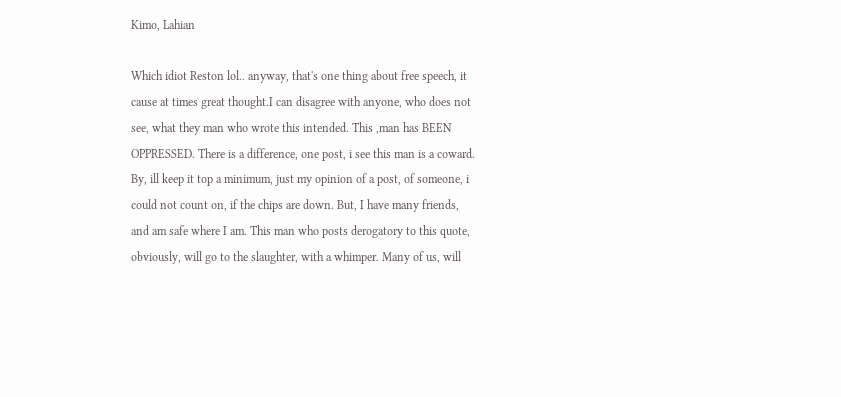Kimo, Lahian

Which idiot Reston lol.. anyway, that's one thing about free speech, it cause at times great thought.I can disagree with anyone, who does not see, what they man who wrote this intended. This ,man has BEEN OPPRESSED. There is a difference, one post, i see this man is a coward. By, ill keep it top a minimum, just my opinion of a post, of someone, i could not count on, if the chips are down. But, I have many friends, and am safe where I am. This man who posts derogatory to this quote, obviously, will go to the slaughter, with a whimper. Many of us, will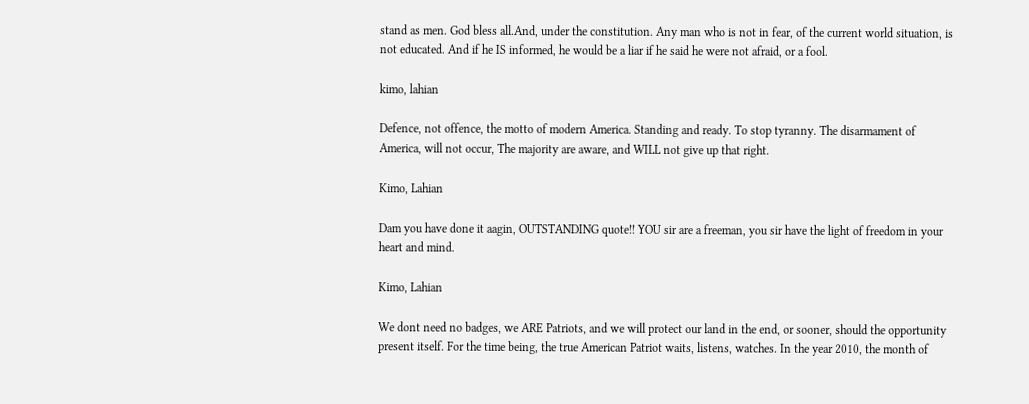stand as men. God bless all.And, under the constitution. Any man who is not in fear, of the current world situation, is not educated. And if he IS informed, he would be a liar if he said he were not afraid, or a fool.

kimo, lahian

Defence, not offence, the motto of modern America. Standing and ready. To stop tyranny. The disarmament of America, will not occur, The majority are aware, and WILL not give up that right.

Kimo, Lahian

Dam you have done it aagin, OUTSTANDING quote!! YOU sir are a freeman, you sir have the light of freedom in your heart and mind.

Kimo, Lahian

We dont need no badges, we ARE Patriots, and we will protect our land in the end, or sooner, should the opportunity present itself. For the time being, the true American Patriot waits, listens, watches. In the year 2010, the month of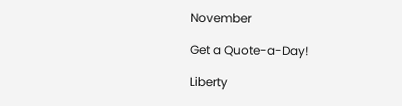November

Get a Quote-a-Day!

Liberty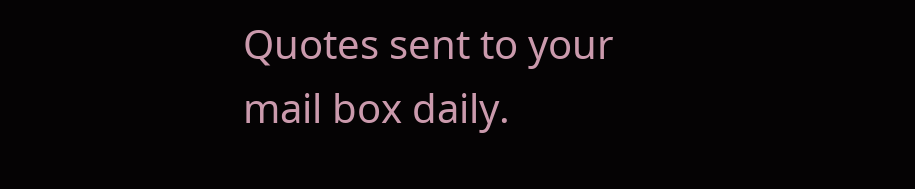Quotes sent to your mail box daily.